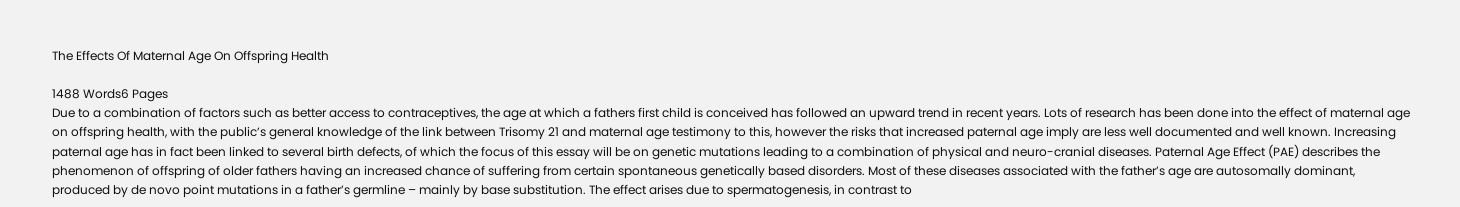The Effects Of Maternal Age On Offspring Health

1488 Words6 Pages
Due to a combination of factors such as better access to contraceptives, the age at which a fathers first child is conceived has followed an upward trend in recent years. Lots of research has been done into the effect of maternal age on offspring health, with the public’s general knowledge of the link between Trisomy 21 and maternal age testimony to this, however the risks that increased paternal age imply are less well documented and well known. Increasing paternal age has in fact been linked to several birth defects, of which the focus of this essay will be on genetic mutations leading to a combination of physical and neuro-cranial diseases. Paternal Age Effect (PAE) describes the phenomenon of offspring of older fathers having an increased chance of suffering from certain spontaneous genetically based disorders. Most of these diseases associated with the father’s age are autosomally dominant, produced by de novo point mutations in a father’s germline – mainly by base substitution. The effect arises due to spermatogenesis, in contrast to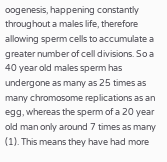oogenesis, happening constantly throughout a males life, therefore allowing sperm cells to accumulate a greater number of cell divisions. So a 40 year old males sperm has undergone as many as 25 times as many chromosome replications as an egg, whereas the sperm of a 20 year old man only around 7 times as many (1). This means they have had more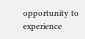opportunity to experience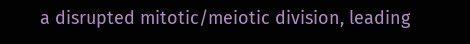a disrupted mitotic/meiotic division, leading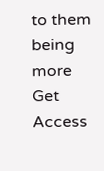to them being more
Get Access